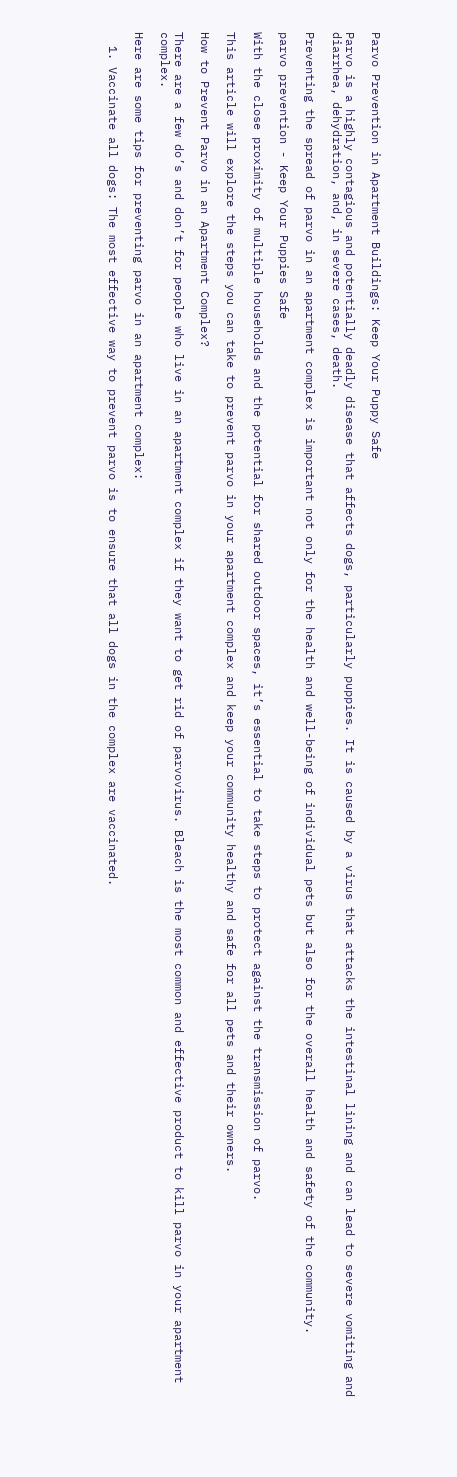Parvo Prevention in Apartment Buildings: Keep Your Puppy Safe

Parvo is a highly contagious and potentially deadly disease that affects dogs, particularly puppies. It is caused by a virus that attacks the intestinal lining and can lead to severe vomiting and diarrhea, dehydration, and, in severe cases, death.

Preventing the spread of parvo in an apartment complex is important not only for the health and well-being of individual pets but also for the overall health and safety of the community.

parvo prevention - Keep Your Puppies Safe

With the close proximity of multiple households and the potential for shared outdoor spaces, it’s essential to take steps to protect against the transmission of parvo.

This article will explore the steps you can take to prevent parvo in your apartment complex and keep your community healthy and safe for all pets and their owners.

How to Prevent Parvo in an Apartment Complex?

There are a few do’s and don’t for people who live in an apartment complex if they want to get rid of parvovirus. Bleach is the most common and effective product to kill parvo in your apartment complex.

Here are some tips for preventing parvo in an apartment complex:

  1. Vaccinate all dogs: The most effective way to prevent parvo is to ensure that all dogs in the complex are vaccinated.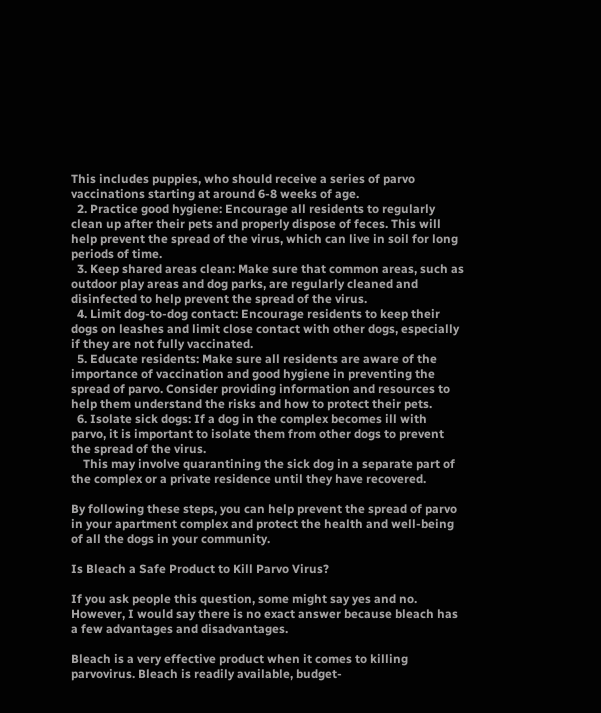This includes puppies, who should receive a series of parvo vaccinations starting at around 6-8 weeks of age.
  2. Practice good hygiene: Encourage all residents to regularly clean up after their pets and properly dispose of feces. This will help prevent the spread of the virus, which can live in soil for long periods of time.
  3. Keep shared areas clean: Make sure that common areas, such as outdoor play areas and dog parks, are regularly cleaned and disinfected to help prevent the spread of the virus.
  4. Limit dog-to-dog contact: Encourage residents to keep their dogs on leashes and limit close contact with other dogs, especially if they are not fully vaccinated.
  5. Educate residents: Make sure all residents are aware of the importance of vaccination and good hygiene in preventing the spread of parvo. Consider providing information and resources to help them understand the risks and how to protect their pets.
  6. Isolate sick dogs: If a dog in the complex becomes ill with parvo, it is important to isolate them from other dogs to prevent the spread of the virus.
    This may involve quarantining the sick dog in a separate part of the complex or a private residence until they have recovered.

By following these steps, you can help prevent the spread of parvo in your apartment complex and protect the health and well-being of all the dogs in your community.

Is Bleach a Safe Product to Kill Parvo Virus?

If you ask people this question, some might say yes and no. However, I would say there is no exact answer because bleach has a few advantages and disadvantages.

Bleach is a very effective product when it comes to killing parvovirus. Bleach is readily available, budget-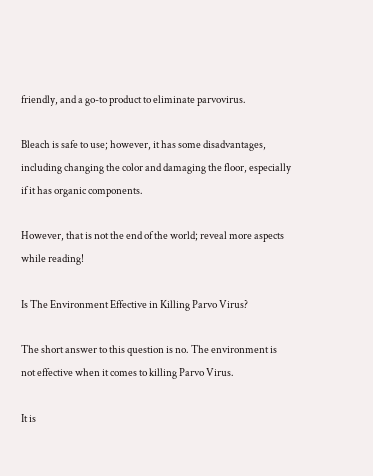friendly, and a go-to product to eliminate parvovirus.

Bleach is safe to use; however, it has some disadvantages, including changing the color and damaging the floor, especially if it has organic components.

However, that is not the end of the world; reveal more aspects while reading!

Is The Environment Effective in Killing Parvo Virus?

The short answer to this question is no. The environment is not effective when it comes to killing Parvo Virus.

It is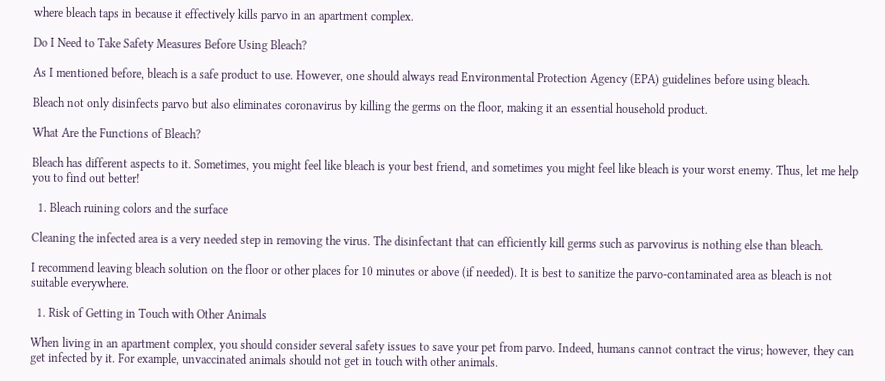where bleach taps in because it effectively kills parvo in an apartment complex.

Do I Need to Take Safety Measures Before Using Bleach?

As I mentioned before, bleach is a safe product to use. However, one should always read Environmental Protection Agency (EPA) guidelines before using bleach.

Bleach not only disinfects parvo but also eliminates coronavirus by killing the germs on the floor, making it an essential household product.

What Are the Functions of Bleach?

Bleach has different aspects to it. Sometimes, you might feel like bleach is your best friend, and sometimes you might feel like bleach is your worst enemy. Thus, let me help you to find out better!

  1. Bleach ruining colors and the surface

Cleaning the infected area is a very needed step in removing the virus. The disinfectant that can efficiently kill germs such as parvovirus is nothing else than bleach.

I recommend leaving bleach solution on the floor or other places for 10 minutes or above (if needed). It is best to sanitize the parvo-contaminated area as bleach is not suitable everywhere.

  1. Risk of Getting in Touch with Other Animals

When living in an apartment complex, you should consider several safety issues to save your pet from parvo. Indeed, humans cannot contract the virus; however, they can get infected by it. For example, unvaccinated animals should not get in touch with other animals.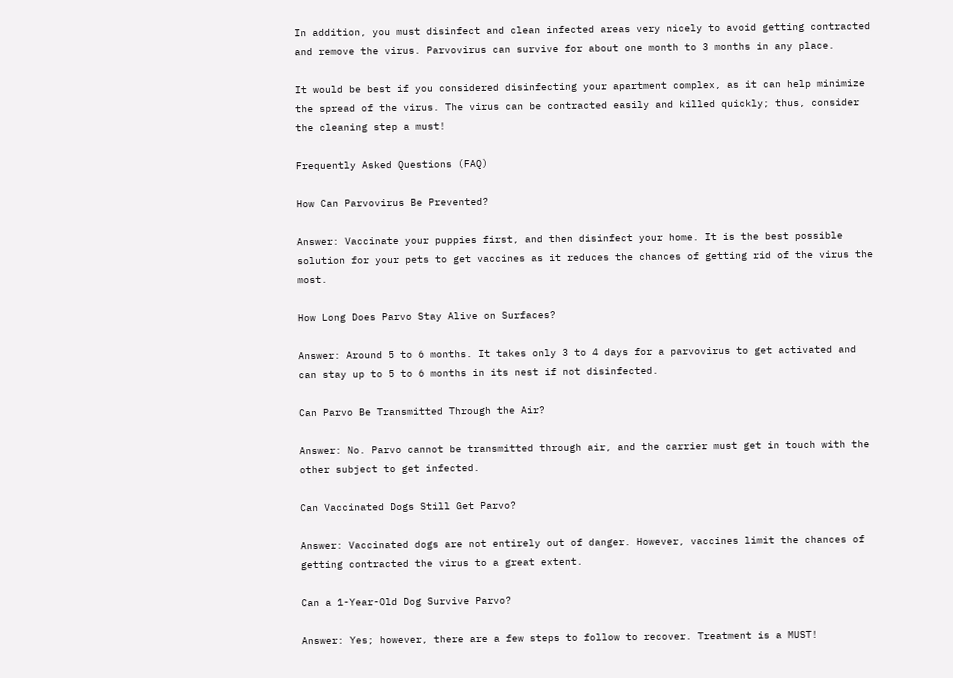In addition, you must disinfect and clean infected areas very nicely to avoid getting contracted and remove the virus. Parvovirus can survive for about one month to 3 months in any place.

It would be best if you considered disinfecting your apartment complex, as it can help minimize the spread of the virus. The virus can be contracted easily and killed quickly; thus, consider the cleaning step a must!

Frequently Asked Questions (FAQ)

How Can Parvovirus Be Prevented?

Answer: Vaccinate your puppies first, and then disinfect your home. It is the best possible solution for your pets to get vaccines as it reduces the chances of getting rid of the virus the most.

How Long Does Parvo Stay Alive on Surfaces?

Answer: Around 5 to 6 months. It takes only 3 to 4 days for a parvovirus to get activated and can stay up to 5 to 6 months in its nest if not disinfected.

Can Parvo Be Transmitted Through the Air?

Answer: No. Parvo cannot be transmitted through air, and the carrier must get in touch with the other subject to get infected.

Can Vaccinated Dogs Still Get Parvo?

Answer: Vaccinated dogs are not entirely out of danger. However, vaccines limit the chances of getting contracted the virus to a great extent.

Can a 1-Year-Old Dog Survive Parvo?

Answer: Yes; however, there are a few steps to follow to recover. Treatment is a MUST!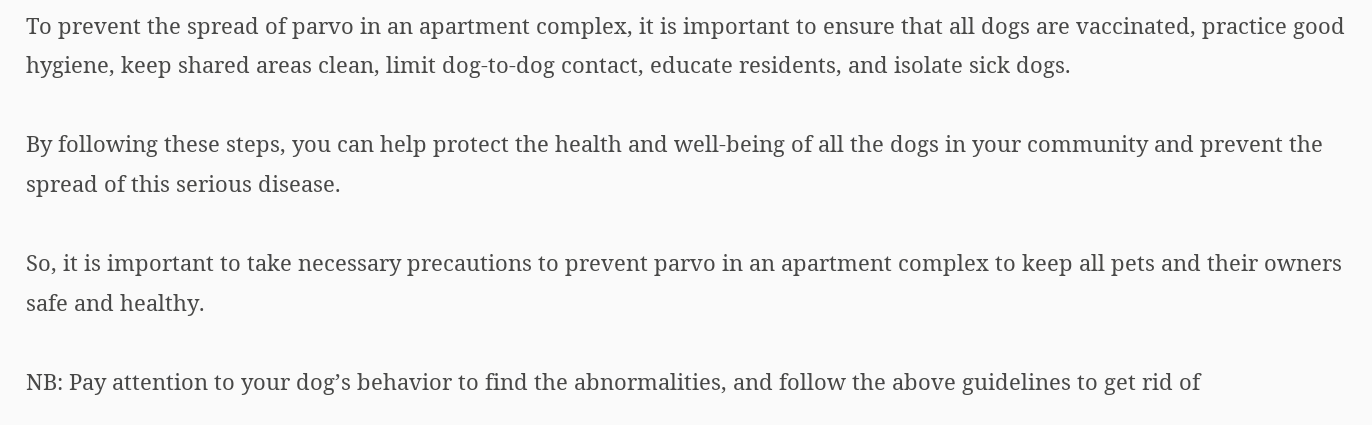To prevent the spread of parvo in an apartment complex, it is important to ensure that all dogs are vaccinated, practice good hygiene, keep shared areas clean, limit dog-to-dog contact, educate residents, and isolate sick dogs.

By following these steps, you can help protect the health and well-being of all the dogs in your community and prevent the spread of this serious disease.

So, it is important to take necessary precautions to prevent parvo in an apartment complex to keep all pets and their owners safe and healthy.

NB: Pay attention to your dog’s behavior to find the abnormalities, and follow the above guidelines to get rid of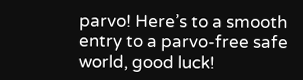parvo! Here’s to a smooth entry to a parvo-free safe world, good luck!